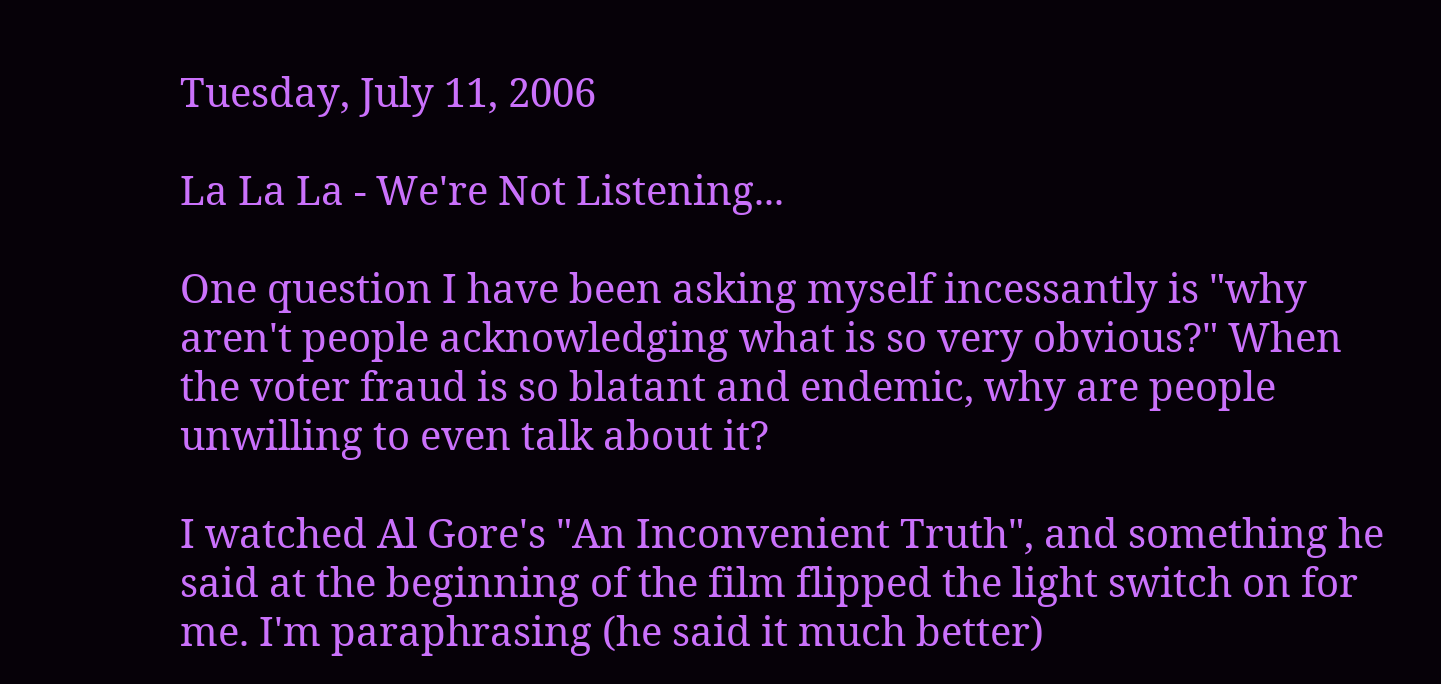Tuesday, July 11, 2006

La La La - We're Not Listening...

One question I have been asking myself incessantly is "why aren't people acknowledging what is so very obvious?" When the voter fraud is so blatant and endemic, why are people unwilling to even talk about it?

I watched Al Gore's "An Inconvenient Truth", and something he said at the beginning of the film flipped the light switch on for me. I'm paraphrasing (he said it much better)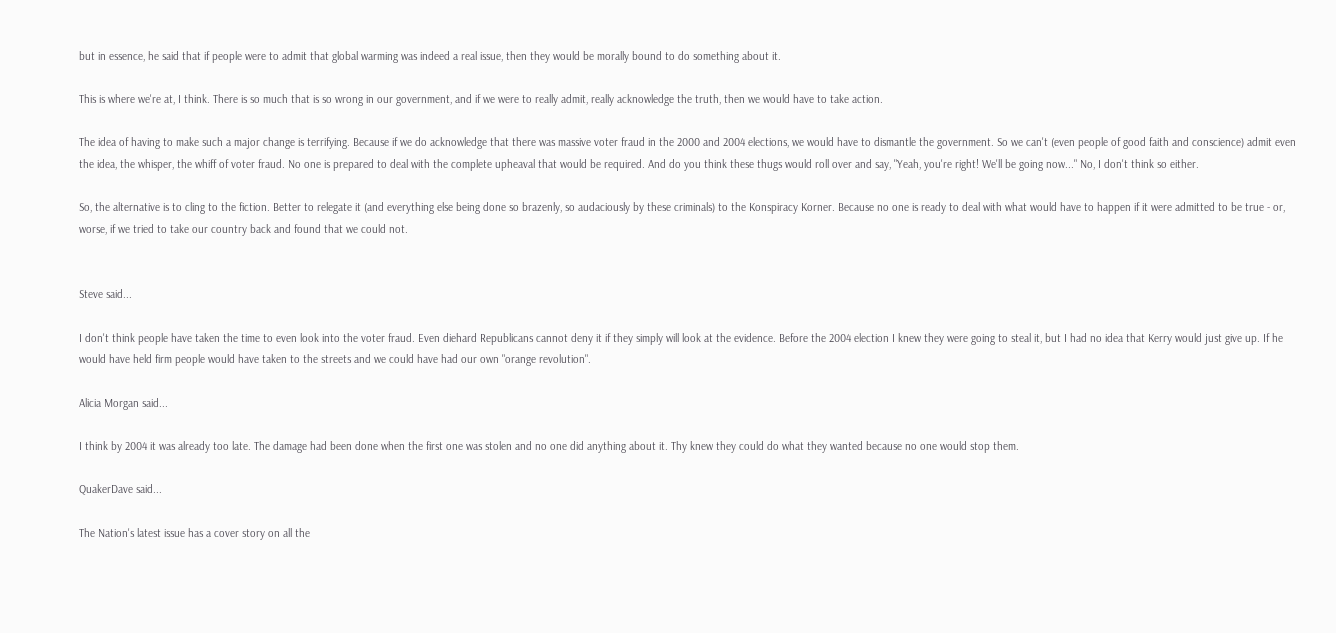but in essence, he said that if people were to admit that global warming was indeed a real issue, then they would be morally bound to do something about it.

This is where we're at, I think. There is so much that is so wrong in our government, and if we were to really admit, really acknowledge the truth, then we would have to take action.

The idea of having to make such a major change is terrifying. Because if we do acknowledge that there was massive voter fraud in the 2000 and 2004 elections, we would have to dismantle the government. So we can't (even people of good faith and conscience) admit even the idea, the whisper, the whiff of voter fraud. No one is prepared to deal with the complete upheaval that would be required. And do you think these thugs would roll over and say, "Yeah, you're right! We'll be going now..." No, I don't think so either.

So, the alternative is to cling to the fiction. Better to relegate it (and everything else being done so brazenly, so audaciously by these criminals) to the Konspiracy Korner. Because no one is ready to deal with what would have to happen if it were admitted to be true - or, worse, if we tried to take our country back and found that we could not.


Steve said...

I don't think people have taken the time to even look into the voter fraud. Even diehard Republicans cannot deny it if they simply will look at the evidence. Before the 2004 election I knew they were going to steal it, but I had no idea that Kerry would just give up. If he would have held firm people would have taken to the streets and we could have had our own "orange revolution".

Alicia Morgan said...

I think by 2004 it was already too late. The damage had been done when the first one was stolen and no one did anything about it. Thy knew they could do what they wanted because no one would stop them.

QuakerDave said...

The Nation's latest issue has a cover story on all the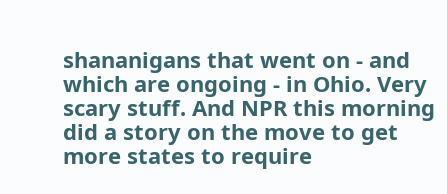shananigans that went on - and which are ongoing - in Ohio. Very scary stuff. And NPR this morning did a story on the move to get more states to require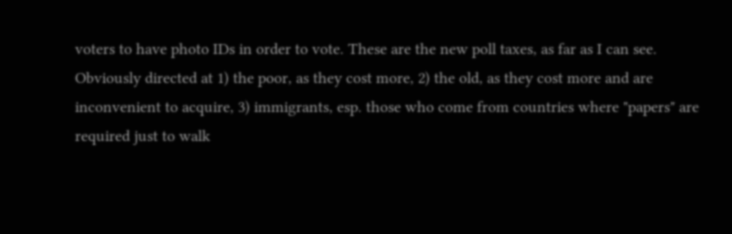voters to have photo IDs in order to vote. These are the new poll taxes, as far as I can see. Obviously directed at 1) the poor, as they cost more, 2) the old, as they cost more and are inconvenient to acquire, 3) immigrants, esp. those who come from countries where "papers" are required just to walk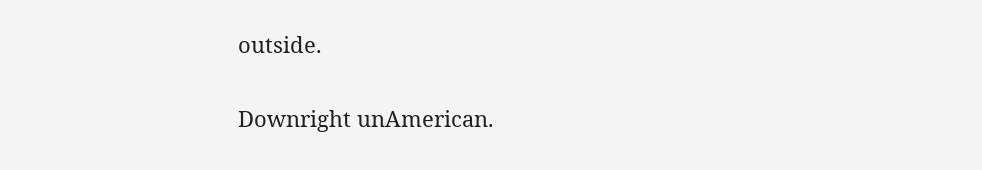outside.

Downright unAmerican.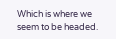Which is where we seem to be headed.